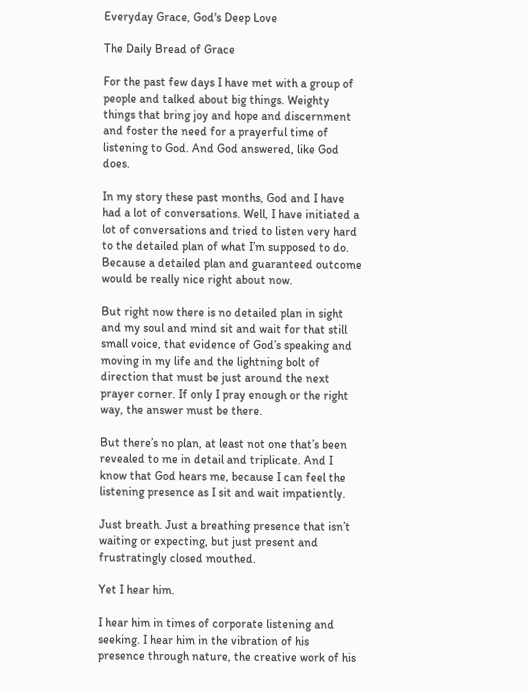Everyday Grace, God's Deep Love

The Daily Bread of Grace

For the past few days I have met with a group of people and talked about big things. Weighty things that bring joy and hope and discernment and foster the need for a prayerful time of listening to God. And God answered, like God does.

In my story these past months, God and I have had a lot of conversations. Well, I have initiated a lot of conversations and tried to listen very hard to the detailed plan of what I’m supposed to do. Because a detailed plan and guaranteed outcome would be really nice right about now.

But right now there is no detailed plan in sight and my soul and mind sit and wait for that still small voice, that evidence of God’s speaking and moving in my life and the lightning bolt of direction that must be just around the next prayer corner. If only I pray enough or the right way, the answer must be there.

But there’s no plan, at least not one that’s been revealed to me in detail and triplicate. And I know that God hears me, because I can feel the listening presence as I sit and wait impatiently.

Just breath. Just a breathing presence that isn’t waiting or expecting, but just present and frustratingly closed mouthed.

Yet I hear him.

I hear him in times of corporate listening and seeking. I hear him in the vibration of his presence through nature, the creative work of his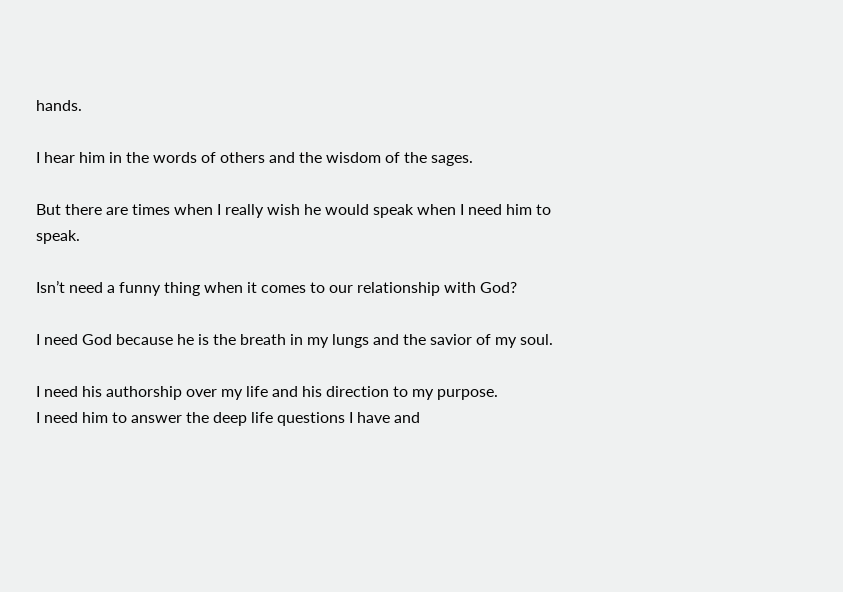hands.

I hear him in the words of others and the wisdom of the sages.

But there are times when I really wish he would speak when I need him to speak.

Isn’t need a funny thing when it comes to our relationship with God?

I need God because he is the breath in my lungs and the savior of my soul.

I need his authorship over my life and his direction to my purpose.
I need him to answer the deep life questions I have and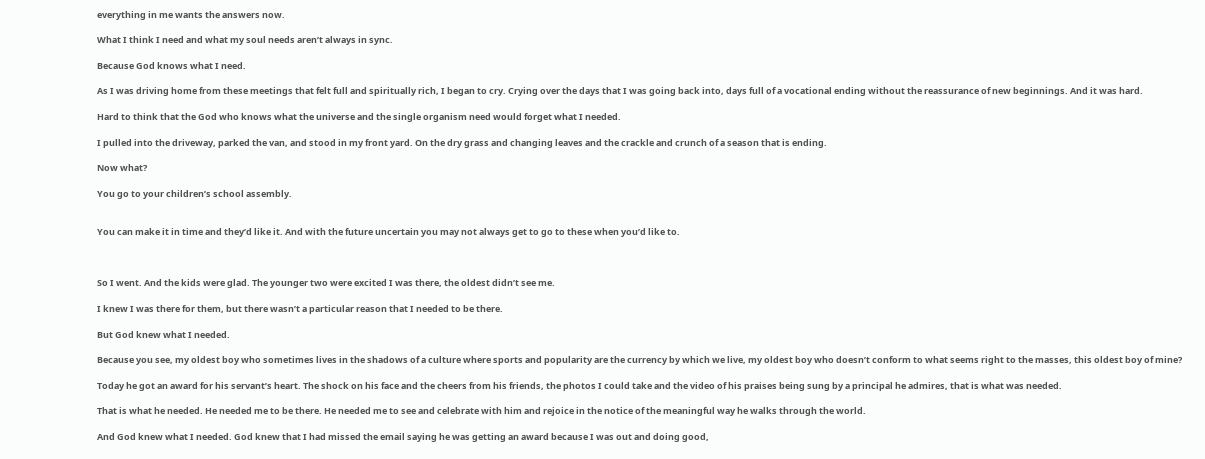everything in me wants the answers now.

What I think I need and what my soul needs aren’t always in sync.

Because God knows what I need.

As I was driving home from these meetings that felt full and spiritually rich, I began to cry. Crying over the days that I was going back into, days full of a vocational ending without the reassurance of new beginnings. And it was hard.

Hard to think that the God who knows what the universe and the single organism need would forget what I needed.

I pulled into the driveway, parked the van, and stood in my front yard. On the dry grass and changing leaves and the crackle and crunch of a season that is ending.

Now what?

You go to your children’s school assembly.


You can make it in time and they’d like it. And with the future uncertain you may not always get to go to these when you’d like to.



So I went. And the kids were glad. The younger two were excited I was there, the oldest didn’t see me.

I knew I was there for them, but there wasn’t a particular reason that I needed to be there.

But God knew what I needed.

Because you see, my oldest boy who sometimes lives in the shadows of a culture where sports and popularity are the currency by which we live, my oldest boy who doesn’t conform to what seems right to the masses, this oldest boy of mine?

Today he got an award for his servant’s heart. The shock on his face and the cheers from his friends, the photos I could take and the video of his praises being sung by a principal he admires, that is what was needed.

That is what he needed. He needed me to be there. He needed me to see and celebrate with him and rejoice in the notice of the meaningful way he walks through the world.

And God knew what I needed. God knew that I had missed the email saying he was getting an award because I was out and doing good,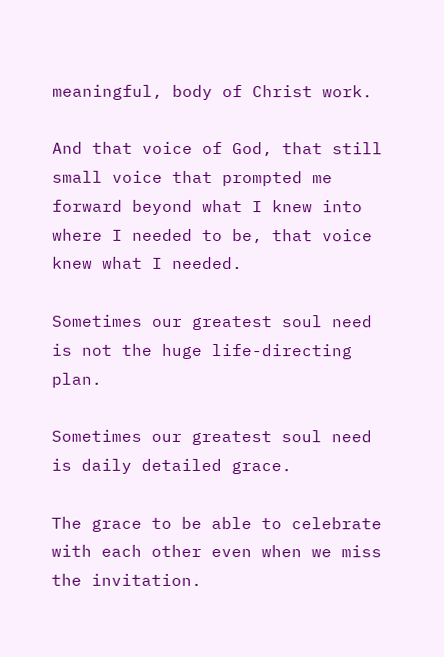meaningful, body of Christ work.

And that voice of God, that still small voice that prompted me forward beyond what I knew into where I needed to be, that voice knew what I needed.

Sometimes our greatest soul need is not the huge life-directing plan.

Sometimes our greatest soul need is daily detailed grace.

The grace to be able to celebrate with each other even when we miss the invitation.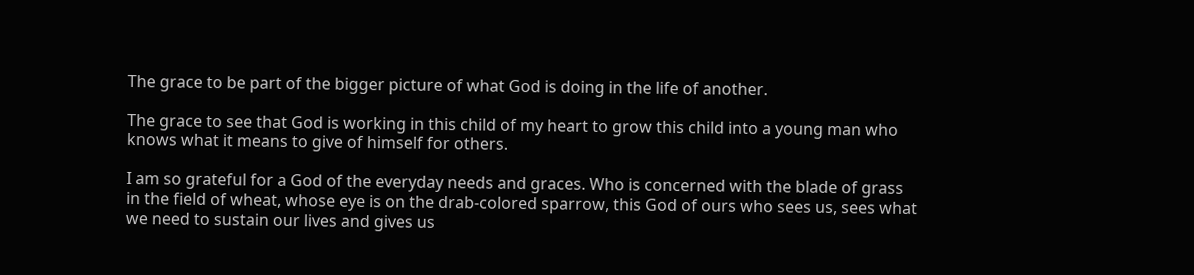The grace to be part of the bigger picture of what God is doing in the life of another.

The grace to see that God is working in this child of my heart to grow this child into a young man who knows what it means to give of himself for others.

I am so grateful for a God of the everyday needs and graces. Who is concerned with the blade of grass in the field of wheat, whose eye is on the drab-colored sparrow, this God of ours who sees us, sees what we need to sustain our lives and gives us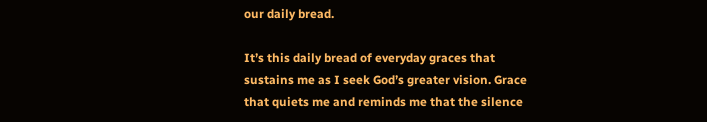our daily bread.

It’s this daily bread of everyday graces that sustains me as I seek God’s greater vision. Grace that quiets me and reminds me that the silence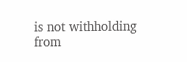is not withholding from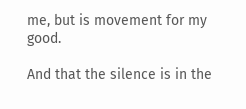me, but is movement for my good.

And that the silence is in the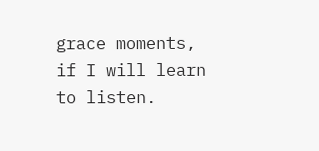grace moments, if I will learn to listen.